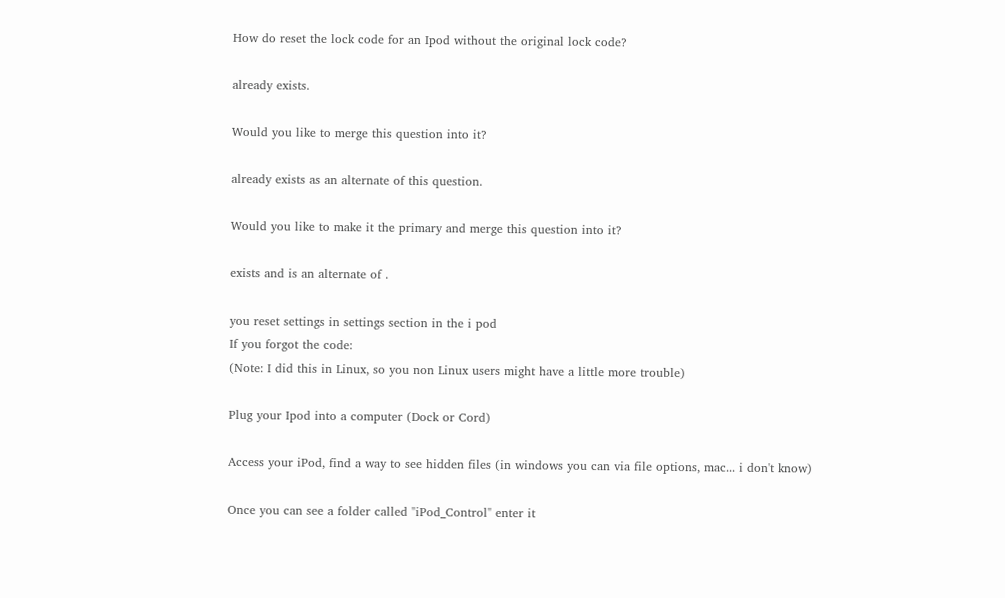How do reset the lock code for an Ipod without the original lock code?

already exists.

Would you like to merge this question into it?

already exists as an alternate of this question.

Would you like to make it the primary and merge this question into it?

exists and is an alternate of .

you reset settings in settings section in the i pod
If you forgot the code:
(Note: I did this in Linux, so you non Linux users might have a little more trouble)

Plug your Ipod into a computer (Dock or Cord)

Access your iPod, find a way to see hidden files (in windows you can via file options, mac... i don't know)

Once you can see a folder called "iPod_Control" enter it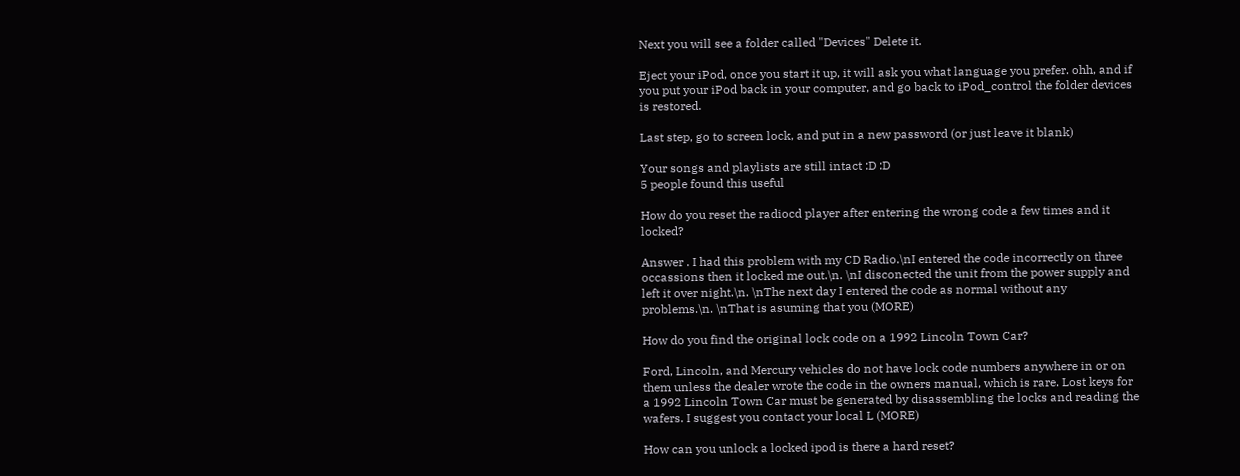Next you will see a folder called "Devices" Delete it.

Eject your iPod, once you start it up, it will ask you what language you prefer. ohh, and if you put your iPod back in your computer, and go back to iPod_control the folder devices is restored.

Last step, go to screen lock, and put in a new password (or just leave it blank)

Your songs and playlists are still intact :D :D
5 people found this useful

How do you reset the radiocd player after entering the wrong code a few times and it locked?

Answer . I had this problem with my CD Radio.\nI entered the code incorrectly on three occassions then it locked me out.\n. \nI disconected the unit from the power supply and left it over night.\n. \nThe next day I entered the code as normal without any problems.\n. \nThat is asuming that you (MORE)

How do you find the original lock code on a 1992 Lincoln Town Car?

Ford, Lincoln, and Mercury vehicles do not have lock code numbers anywhere in or on them unless the dealer wrote the code in the owners manual, which is rare. Lost keys for a 1992 Lincoln Town Car must be generated by disassembling the locks and reading the wafers. I suggest you contact your local L (MORE)

How can you unlock a locked ipod is there a hard reset?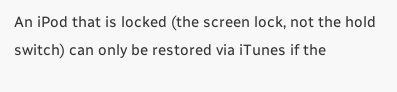An iPod that is locked (the screen lock, not the hold switch) can only be restored via iTunes if the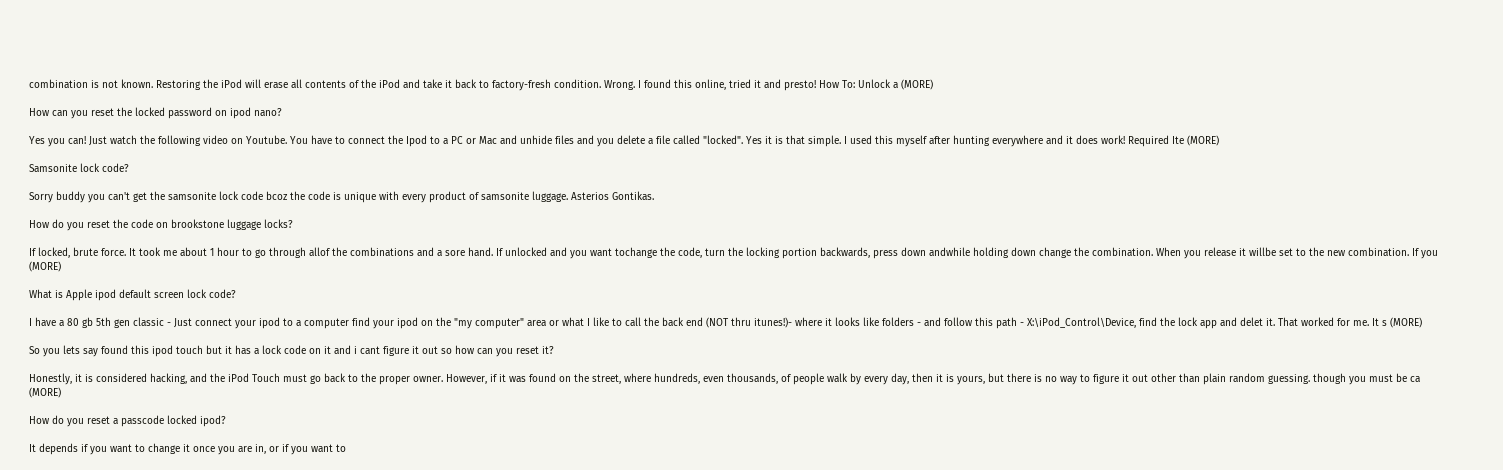combination is not known. Restoring the iPod will erase all contents of the iPod and take it back to factory-fresh condition. Wrong. I found this online, tried it and presto! How To: Unlock a (MORE)

How can you reset the locked password on ipod nano?

Yes you can! Just watch the following video on Youtube. You have to connect the Ipod to a PC or Mac and unhide files and you delete a file called "locked". Yes it is that simple. I used this myself after hunting everywhere and it does work! Required Ite (MORE)

Samsonite lock code?

Sorry buddy you can't get the samsonite lock code bcoz the code is unique with every product of samsonite luggage. Asterios Gontikas.

How do you reset the code on brookstone luggage locks?

If locked, brute force. It took me about 1 hour to go through allof the combinations and a sore hand. If unlocked and you want tochange the code, turn the locking portion backwards, press down andwhile holding down change the combination. When you release it willbe set to the new combination. If you (MORE)

What is Apple ipod default screen lock code?

I have a 80 gb 5th gen classic - Just connect your ipod to a computer find your ipod on the "my computer" area or what I like to call the back end (NOT thru itunes!)- where it looks like folders - and follow this path - X:\iPod_Control\Device, find the lock app and delet it. That worked for me. It s (MORE)

So you lets say found this ipod touch but it has a lock code on it and i cant figure it out so how can you reset it?

Honestly, it is considered hacking, and the iPod Touch must go back to the proper owner. However, if it was found on the street, where hundreds, even thousands, of people walk by every day, then it is yours, but there is no way to figure it out other than plain random guessing. though you must be ca (MORE)

How do you reset a passcode locked ipod?

It depends if you want to change it once you are in, or if you want to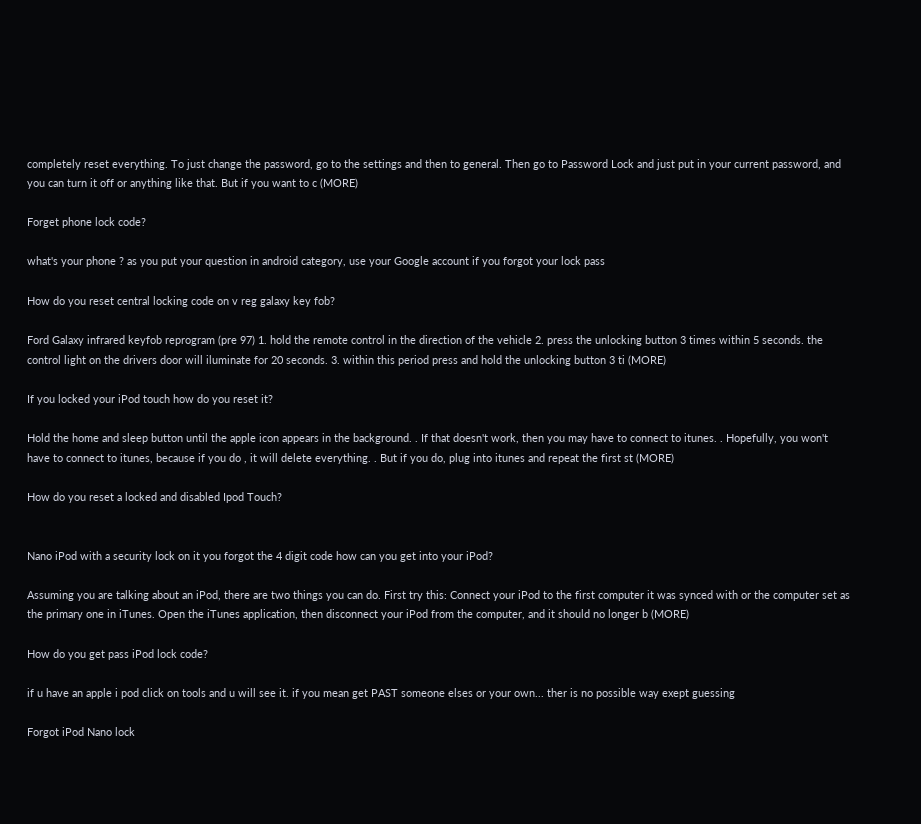completely reset everything. To just change the password, go to the settings and then to general. Then go to Password Lock and just put in your current password, and you can turn it off or anything like that. But if you want to c (MORE)

Forget phone lock code?

what's your phone ? as you put your question in android category, use your Google account if you forgot your lock pass

How do you reset central locking code on v reg galaxy key fob?

Ford Galaxy infrared keyfob reprogram (pre 97) 1. hold the remote control in the direction of the vehicle 2. press the unlocking button 3 times within 5 seconds. the control light on the drivers door will iluminate for 20 seconds. 3. within this period press and hold the unlocking button 3 ti (MORE)

If you locked your iPod touch how do you reset it?

Hold the home and sleep button until the apple icon appears in the background. . If that doesn't work, then you may have to connect to itunes. . Hopefully, you won't have to connect to itunes, because if you do , it will delete everything. . But if you do, plug into itunes and repeat the first st (MORE)

How do you reset a locked and disabled Ipod Touch?


Nano iPod with a security lock on it you forgot the 4 digit code how can you get into your iPod?

Assuming you are talking about an iPod, there are two things you can do. First try this: Connect your iPod to the first computer it was synced with or the computer set as the primary one in iTunes. Open the iTunes application, then disconnect your iPod from the computer, and it should no longer b (MORE)

How do you get pass iPod lock code?

if u have an apple i pod click on tools and u will see it. if you mean get PAST someone elses or your own... ther is no possible way exept guessing

Forgot iPod Nano lock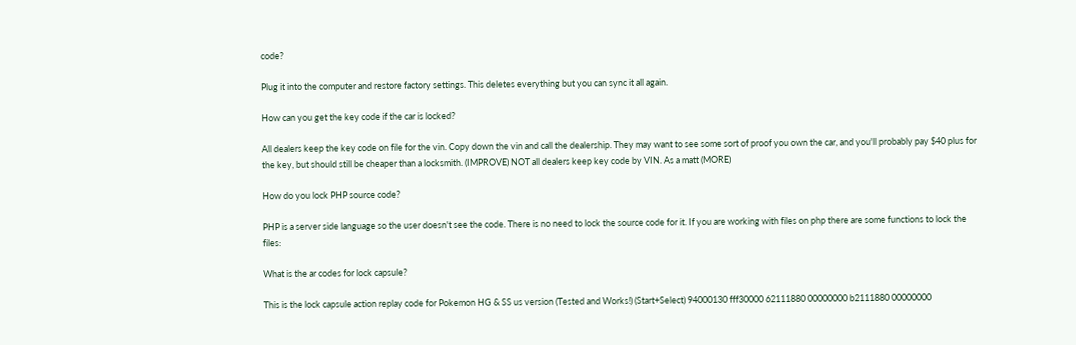code?

Plug it into the computer and restore factory settings. This deletes everything but you can sync it all again.

How can you get the key code if the car is locked?

All dealers keep the key code on file for the vin. Copy down the vin and call the dealership. They may want to see some sort of proof you own the car, and you'll probably pay $40 plus for the key, but should still be cheaper than a locksmith. (IMPROVE) NOT all dealers keep key code by VIN. As a matt (MORE)

How do you lock PHP source code?

PHP is a server side language so the user doesn't see the code. There is no need to lock the source code for it. If you are working with files on php there are some functions to lock the files:

What is the ar codes for lock capsule?

This is the lock capsule action replay code for Pokemon HG & SS us version (Tested and Works!) (Start+Select) 94000130 fff30000 62111880 00000000 b2111880 00000000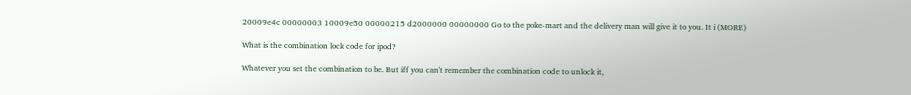20009e4c 00000003 10009e50 00000215 d2000000 00000000 Go to the poke-mart and the delivery man will give it to you. It i (MORE)

What is the combination lock code for ipod?

Whatever you set the combination to be. But iff you can't remember the combination code to unlock it,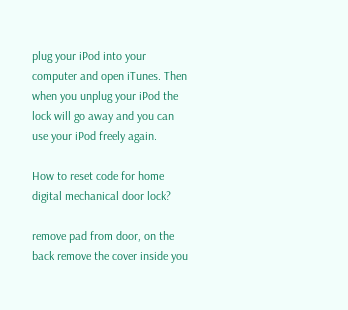plug your iPod into your computer and open iTunes. Then when you unplug your iPod the lock will go away and you can use your iPod freely again.

How to reset code for home digital mechanical door lock?

remove pad from door, on the back remove the cover inside you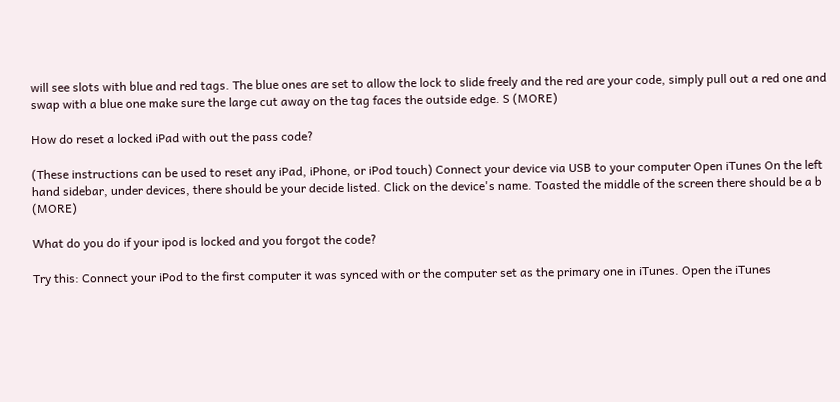will see slots with blue and red tags. The blue ones are set to allow the lock to slide freely and the red are your code, simply pull out a red one and swap with a blue one make sure the large cut away on the tag faces the outside edge. S (MORE)

How do reset a locked iPad with out the pass code?

(These instructions can be used to reset any iPad, iPhone, or iPod touch) Connect your device via USB to your computer Open iTunes On the left hand sidebar, under devices, there should be your decide listed. Click on the device's name. Toasted the middle of the screen there should be a b (MORE)

What do you do if your ipod is locked and you forgot the code?

Try this: Connect your iPod to the first computer it was synced with or the computer set as the primary one in iTunes. Open the iTunes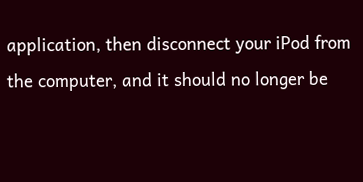application, then disconnect your iPod from the computer, and it should no longer be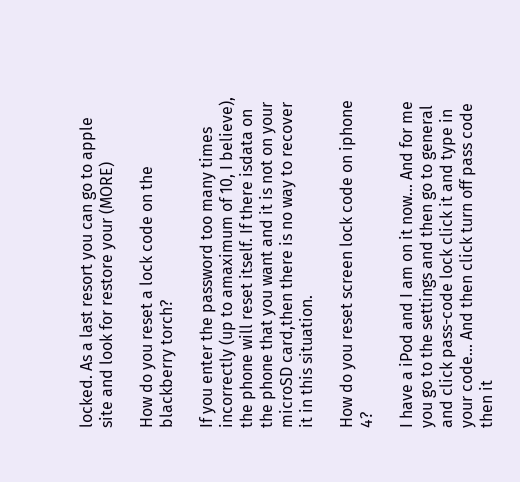locked. As a last resort you can go to apple site and look for restore your (MORE)

How do you reset a lock code on the blackberry torch?

If you enter the password too many times incorrectly (up to amaximum of 10, I believe), the phone will reset itself. If there isdata on the phone that you want and it is not on your microSD card,then there is no way to recover it in this situation.

How do you reset screen lock code on iphone 4?

I have a iPod and I am on it now... And for me you go to the settings and then go to general and click pass-code lock click it and type in your code... And then click turn off pass code then it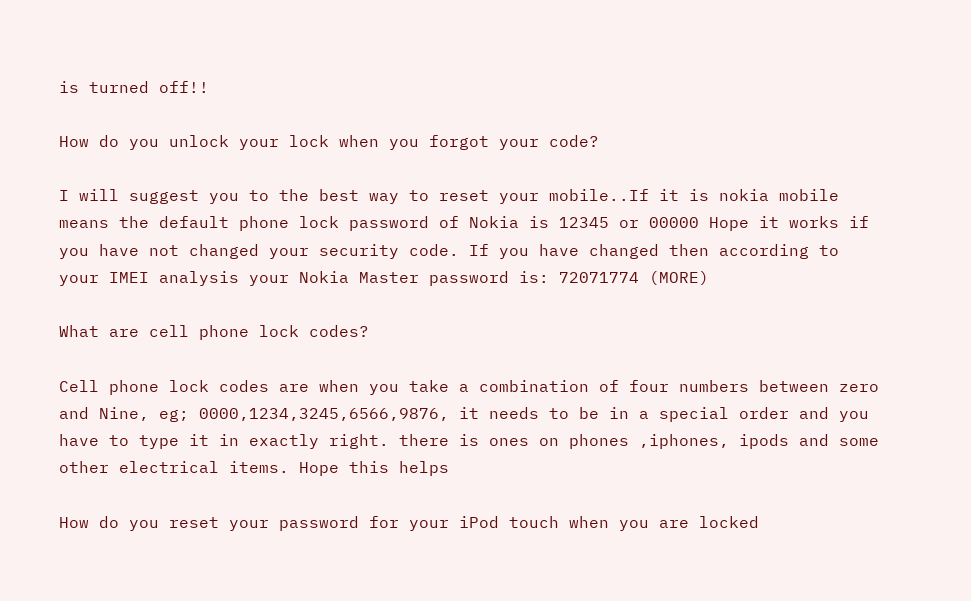is turned off!!

How do you unlock your lock when you forgot your code?

I will suggest you to the best way to reset your mobile..If it is nokia mobile means the default phone lock password of Nokia is 12345 or 00000 Hope it works if you have not changed your security code. If you have changed then according to your IMEI analysis your Nokia Master password is: 72071774 (MORE)

What are cell phone lock codes?

Cell phone lock codes are when you take a combination of four numbers between zero and Nine, eg; 0000,1234,3245,6566,9876, it needs to be in a special order and you have to type it in exactly right. there is ones on phones ,iphones, ipods and some other electrical items. Hope this helps

How do you reset your password for your iPod touch when you are locked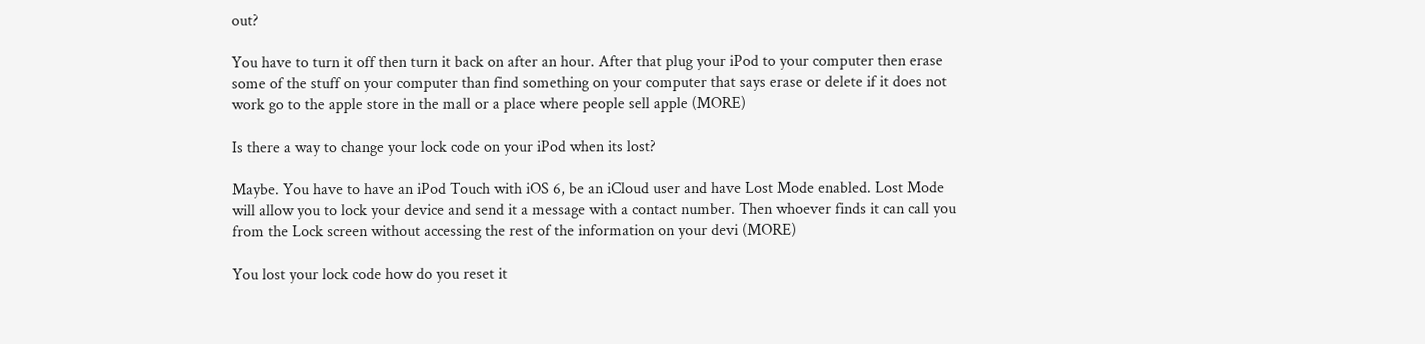out?

You have to turn it off then turn it back on after an hour. After that plug your iPod to your computer then erase some of the stuff on your computer than find something on your computer that says erase or delete if it does not work go to the apple store in the mall or a place where people sell apple (MORE)

Is there a way to change your lock code on your iPod when its lost?

Maybe. You have to have an iPod Touch with iOS 6, be an iCloud user and have Lost Mode enabled. Lost Mode will allow you to lock your device and send it a message with a contact number. Then whoever finds it can call you from the Lock screen without accessing the rest of the information on your devi (MORE)

You lost your lock code how do you reset it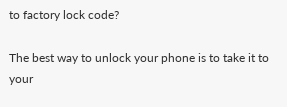to factory lock code?

The best way to unlock your phone is to take it to your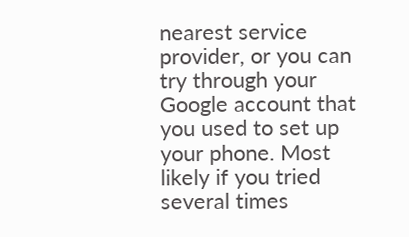nearest service provider, or you can try through your Google account that you used to set up your phone. Most likely if you tried several times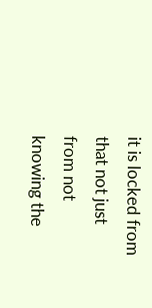it is locked from that not just from not knowing the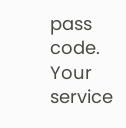pass code. Your service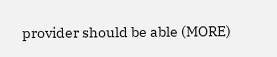provider should be able (MORE)